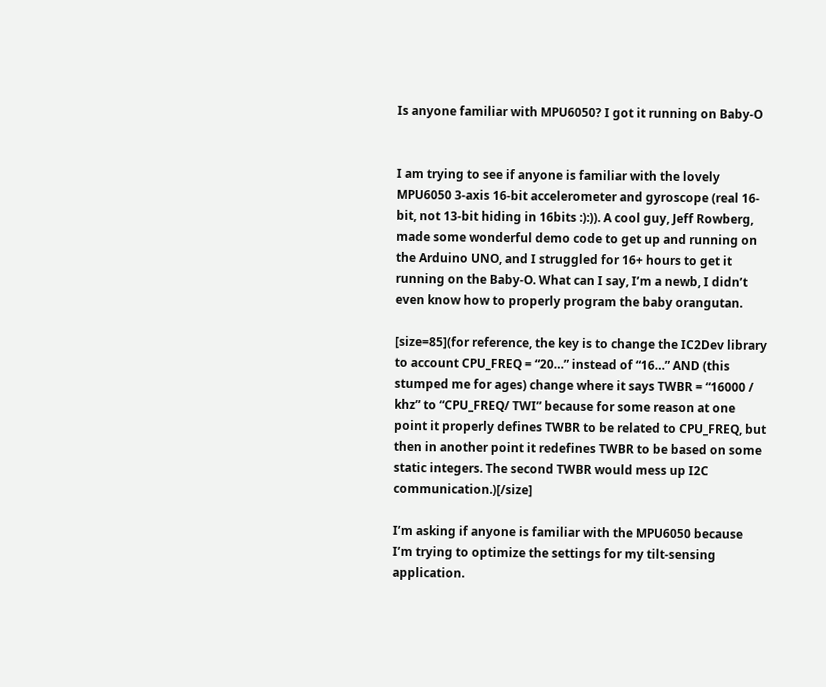Is anyone familiar with MPU6050? I got it running on Baby-O


I am trying to see if anyone is familiar with the lovely MPU6050 3-axis 16-bit accelerometer and gyroscope (real 16-bit, not 13-bit hiding in 16bits :):)). A cool guy, Jeff Rowberg, made some wonderful demo code to get up and running on the Arduino UNO, and I struggled for 16+ hours to get it running on the Baby-O. What can I say, I’m a newb, I didn’t even know how to properly program the baby orangutan.

[size=85](for reference, the key is to change the IC2Dev library to account CPU_FREQ = “20…” instead of “16…” AND (this stumped me for ages) change where it says TWBR = “16000 / khz” to “CPU_FREQ/ TWI” because for some reason at one point it properly defines TWBR to be related to CPU_FREQ, but then in another point it redefines TWBR to be based on some static integers. The second TWBR would mess up I2C communication.)[/size]

I’m asking if anyone is familiar with the MPU6050 because I’m trying to optimize the settings for my tilt-sensing application.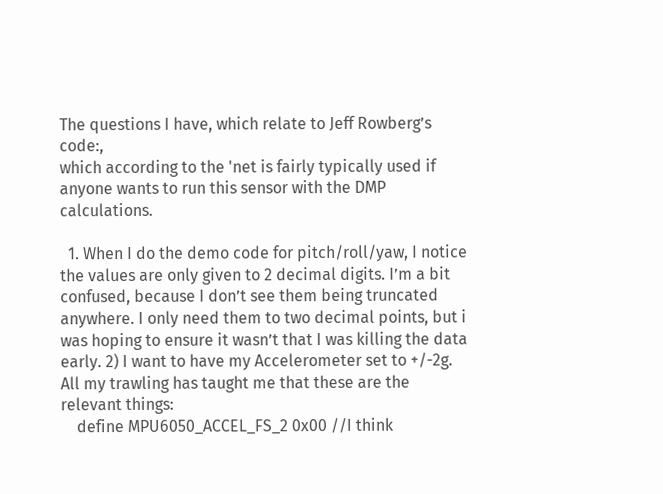The questions I have, which relate to Jeff Rowberg’s code:,
which according to the 'net is fairly typically used if anyone wants to run this sensor with the DMP calculations.

  1. When I do the demo code for pitch/roll/yaw, I notice the values are only given to 2 decimal digits. I’m a bit confused, because I don’t see them being truncated anywhere. I only need them to two decimal points, but i was hoping to ensure it wasn’t that I was killing the data early. 2) I want to have my Accelerometer set to +/-2g. All my trawling has taught me that these are the relevant things:
    define MPU6050_ACCEL_FS_2 0x00 //I think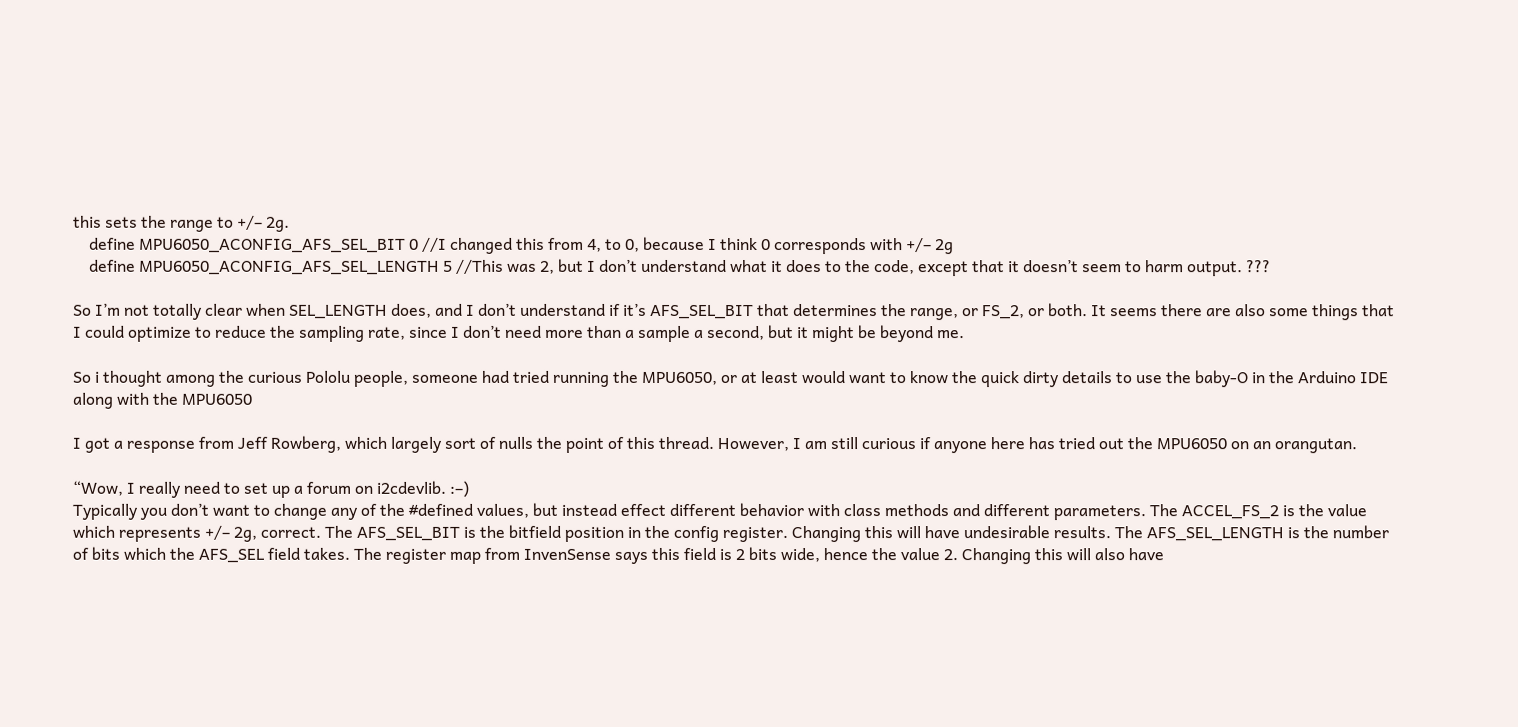this sets the range to +/– 2g.
    define MPU6050_ACONFIG_AFS_SEL_BIT 0 //I changed this from 4, to 0, because I think 0 corresponds with +/– 2g
    define MPU6050_ACONFIG_AFS_SEL_LENGTH 5 //This was 2, but I don’t understand what it does to the code, except that it doesn’t seem to harm output. ???

So I’m not totally clear when SEL_LENGTH does, and I don’t understand if it’s AFS_SEL_BIT that determines the range, or FS_2, or both. It seems there are also some things that I could optimize to reduce the sampling rate, since I don’t need more than a sample a second, but it might be beyond me.

So i thought among the curious Pololu people, someone had tried running the MPU6050, or at least would want to know the quick dirty details to use the baby-O in the Arduino IDE along with the MPU6050

I got a response from Jeff Rowberg, which largely sort of nulls the point of this thread. However, I am still curious if anyone here has tried out the MPU6050 on an orangutan.

“Wow, I really need to set up a forum on i2cdevlib. :–)
Typically you don’t want to change any of the #defined values, but instead effect different behavior with class methods and different parameters. The ACCEL_FS_2 is the value which represents +/– 2g, correct. The AFS_SEL_BIT is the bitfield position in the config register. Changing this will have undesirable results. The AFS_SEL_LENGTH is the number of bits which the AFS_SEL field takes. The register map from InvenSense says this field is 2 bits wide, hence the value 2. Changing this will also have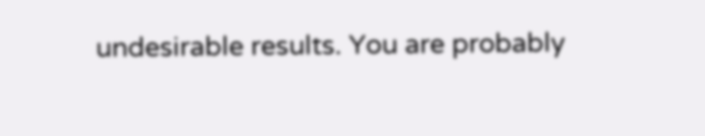undesirable results. You are probably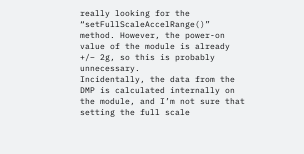really looking for the “setFullScaleAccelRange()” method. However, the power-on value of the module is already +/– 2g, so this is probably unnecessary.
Incidentally, the data from the DMP is calculated internally on the module, and I’m not sure that setting the full scale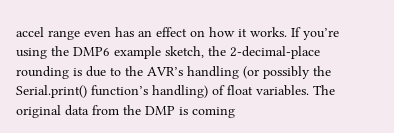accel range even has an effect on how it works. If you’re using the DMP6 example sketch, the 2-decimal-place rounding is due to the AVR’s handling (or possibly the Serial.print() function’s handling) of float variables. The original data from the DMP is coming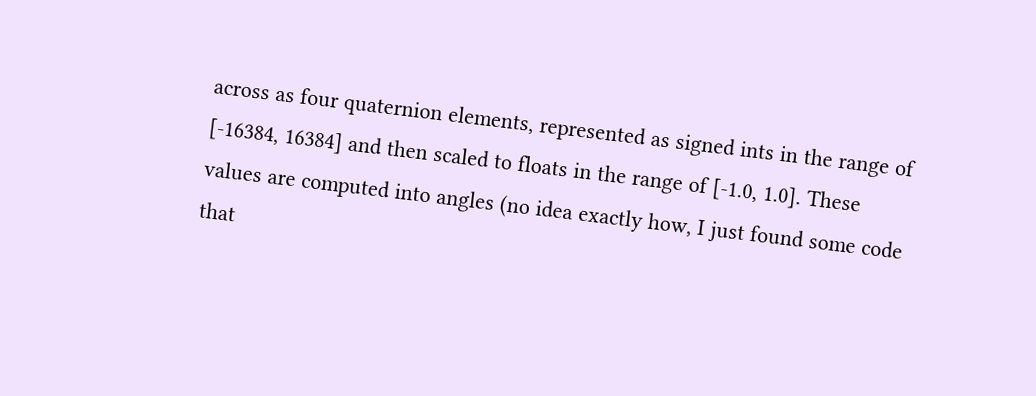across as four quaternion elements, represented as signed ints in the range of [-16384, 16384] and then scaled to floats in the range of [-1.0, 1.0]. These values are computed into angles (no idea exactly how, I just found some code that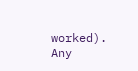worked). Any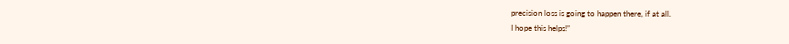precision loss is going to happen there, if at all.
I hope this helps!”